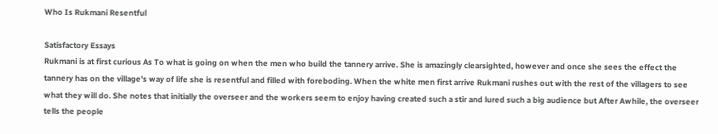Who Is Rukmani Resentful

Satisfactory Essays
Rukmani is at first curious As To what is going on when the men who build the tannery arrive. She is amazingly clearsighted, however and once she sees the effect the tannery has on the village's way of life she is resentful and filled with foreboding. When the white men first arrive Rukmani rushes out with the rest of the villagers to see what they will do. She notes that initially the overseer and the workers seem to enjoy having created such a stir and lured such a big audience but After Awhile, the overseer tells the people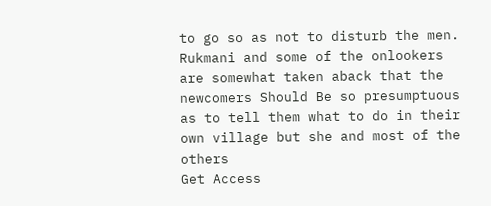to go so as not to disturb the men. Rukmani and some of the onlookers are somewhat taken aback that the newcomers Should Be so presumptuous as to tell them what to do in their own village but she and most of the others
Get Access